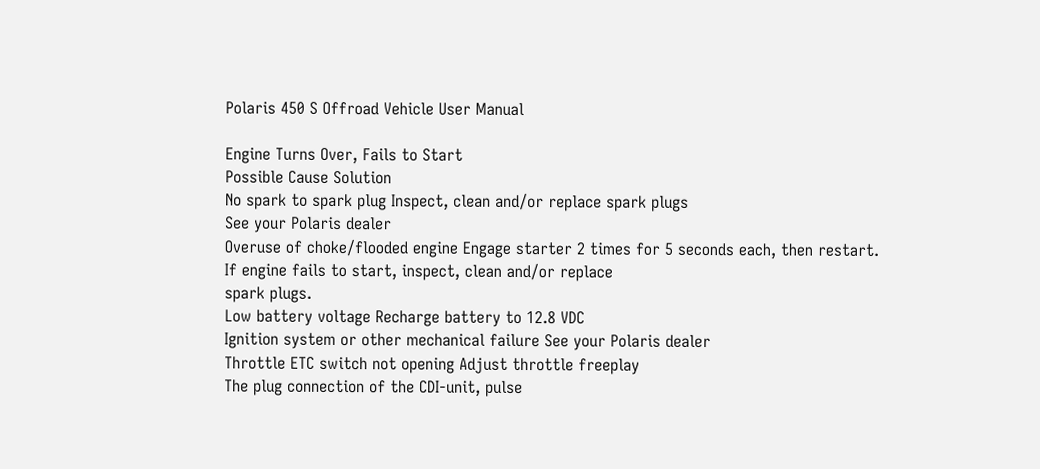Polaris 450 S Offroad Vehicle User Manual

Engine Turns Over, Fails to Start
Possible Cause Solution
No spark to spark plug Inspect, clean and/or replace spark plugs
See your Polaris dealer
Overuse of choke/flooded engine Engage starter 2 times for 5 seconds each, then restart.
If engine fails to start, inspect, clean and/or replace
spark plugs.
Low battery voltage Recharge battery to 12.8 VDC
Ignition system or other mechanical failure See your Polaris dealer
Throttle ETC switch not opening Adjust throttle freeplay
The plug connection of the CDI-unit, pulse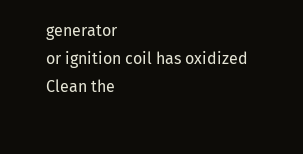generator
or ignition coil has oxidized
Clean the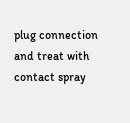plug connection and treat with contact spray